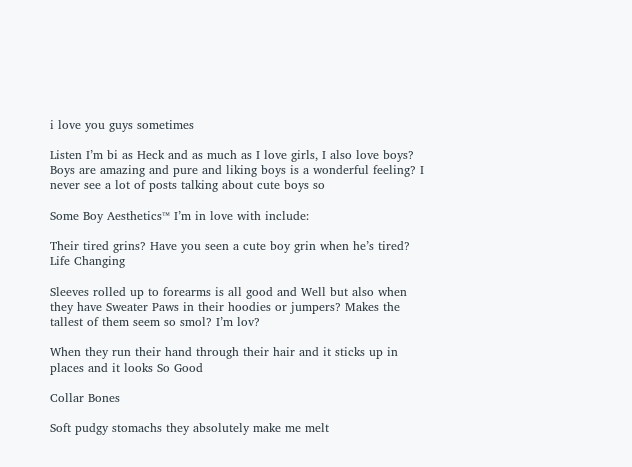i love you guys sometimes

Listen I’m bi as Heck and as much as I love girls, I also love boys? Boys are amazing and pure and liking boys is a wonderful feeling? I never see a lot of posts talking about cute boys so

Some Boy Aesthetics™ I’m in love with include:

Their tired grins? Have you seen a cute boy grin when he’s tired? Life Changing

Sleeves rolled up to forearms is all good and Well but also when they have Sweater Paws in their hoodies or jumpers? Makes the tallest of them seem so smol? I’m lov?

When they run their hand through their hair and it sticks up in places and it looks So Good

Collar Bones

Soft pudgy stomachs they absolutely make me melt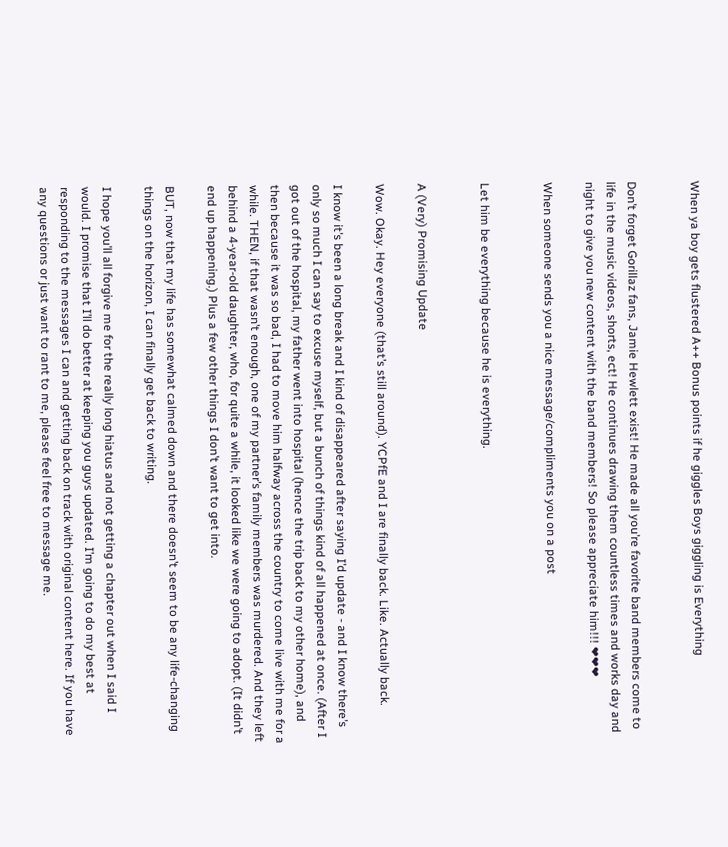When ya boy gets flustered A++ Bonus points if he giggles Boys giggling is Everything


Don’t forget Gorillaz fans, Jamie Hewlett exist! He made all you’re favorite band members come to life in the music videos, shorts, ect! He continues drawing them countless times and works day and night to give you new content with the band members! So please appreciate him!!! ❤❤❤

When someone sends you a nice message/compliments you on a post


Let him be everything because he is everything.


A (Very) Promising Update

Wow. Okay. Hey everyone (that’s still around). YCPfE and I are finally back. Like. Actually back.

I know it’s been a long break and I kind of disappeared after saying I’d update - and I know there’s only so much I can say to excuse myself, but a bunch of things kind of all happened at once. (After I got out of the hospital, my father went into hospital (hence the trip back to my other home), and then because it was so bad, I had to move him halfway across the country to come live with me for a while. THEN, if that wasn’t enough, one of my partner’s family members was murdered. And they left behind a 4-year-old daughter, who, for quite a while, it looked like we were going to adopt. (It didn’t end up happening.) Plus a few other things I don’t want to get into.

BUT, now that my life has somewhat calmed down and there doesn’t seem to be any life-changing things on the horizon, I can finally get back to writing.

I hope you’ll all forgive me for the really long hiatus and not getting a chapter out when I said I would. I promise that I’ll do better at keeping you guys updated. I’m going to do my best at responding to the messages I can and getting back on track with original content here. If you have any questions or just want to rant to me, please feel free to message me.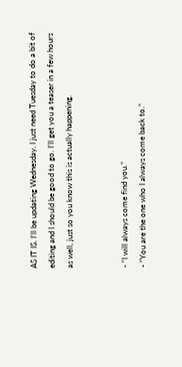AS IT IS. I’ll be updating Wednesday. I just need Tuesday to do a bit of editing and I should be good to go. I’ll get you a teaser in a few hours as well, just so you know this is actually happening.


- “I will always come find you.”
- “You are the one who I always come back to.”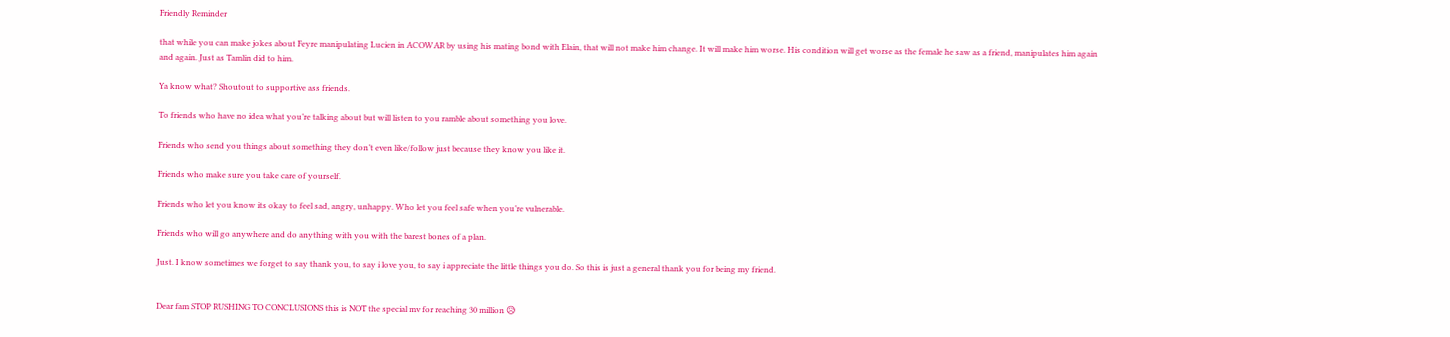Friendly Reminder

that while you can make jokes about Feyre manipulating Lucien in ACOWAR by using his mating bond with Elain, that will not make him change. It will make him worse. His condition will get worse as the female he saw as a friend, manipulates him again and again. Just as Tamlin did to him.

Ya know what? Shoutout to supportive ass friends.

To friends who have no idea what you’re talking about but will listen to you ramble about something you love.

Friends who send you things about something they don’t even like/follow just because they know you like it.

Friends who make sure you take care of yourself.

Friends who let you know its okay to feel sad, angry, unhappy. Who let you feel safe when you’re vulnerable.

Friends who will go anywhere and do anything with you with the barest bones of a plan.

Just. I know sometimes we forget to say thank you, to say i love you, to say i appreciate the little things you do. So this is just a general thank you for being my friend.


Dear fam STOP RUSHING TO CONCLUSIONS this is NOT the special mv for reaching 30 million 😥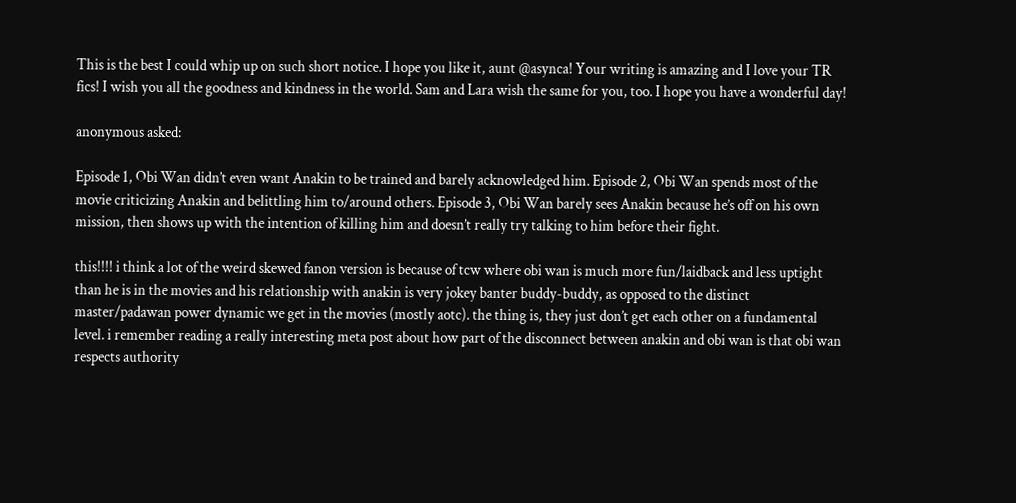This is the best I could whip up on such short notice. I hope you like it, aunt @asynca! Your writing is amazing and I love your TR fics! I wish you all the goodness and kindness in the world. Sam and Lara wish the same for you, too. I hope you have a wonderful day!

anonymous asked:

Episode 1, Obi Wan didn’t even want Anakin to be trained and barely acknowledged him. Episode 2, Obi Wan spends most of the movie criticizing Anakin and belittling him to/around others. Episode 3, Obi Wan barely sees Anakin because he’s off on his own mission, then shows up with the intention of killing him and doesn’t really try talking to him before their fight.

this!!!! i think a lot of the weird skewed fanon version is because of tcw where obi wan is much more fun/laidback and less uptight than he is in the movies and his relationship with anakin is very jokey banter buddy-buddy, as opposed to the distinct master/padawan power dynamic we get in the movies (mostly aotc). the thing is, they just don’t get each other on a fundamental level. i remember reading a really interesting meta post about how part of the disconnect between anakin and obi wan is that obi wan respects authority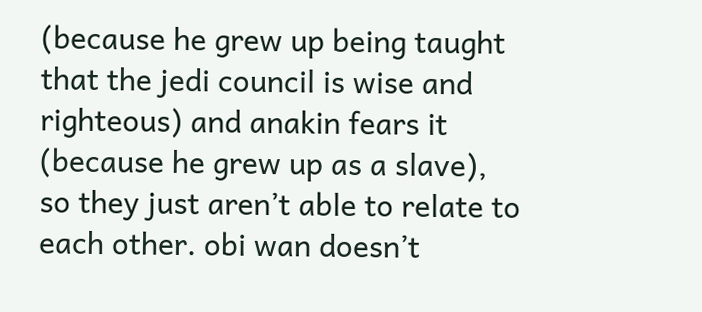(because he grew up being taught that the jedi council is wise and righteous) and anakin fears it (because he grew up as a slave), so they just aren’t able to relate to each other. obi wan doesn’t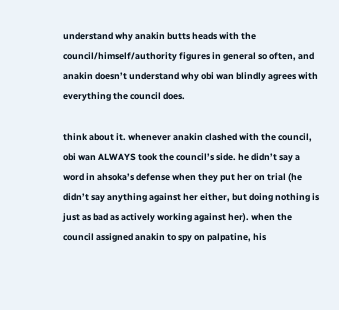understand why anakin butts heads with the council/himself/authority figures in general so often, and anakin doesn’t understand why obi wan blindly agrees with everything the council does.

think about it. whenever anakin clashed with the council, obi wan ALWAYS took the council’s side. he didn’t say a word in ahsoka’s defense when they put her on trial (he didn’t say anything against her either, but doing nothing is just as bad as actively working against her). when the council assigned anakin to spy on palpatine, his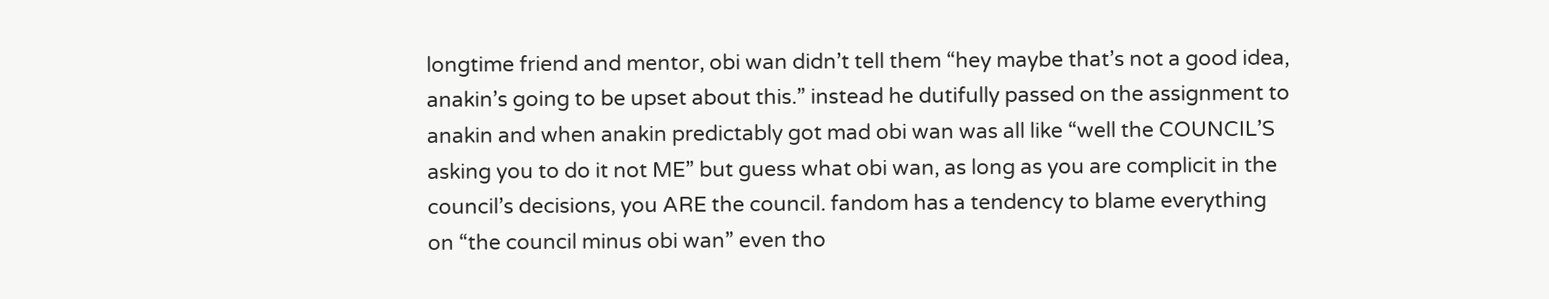longtime friend and mentor, obi wan didn’t tell them “hey maybe that’s not a good idea, anakin’s going to be upset about this.” instead he dutifully passed on the assignment to anakin and when anakin predictably got mad obi wan was all like “well the COUNCIL’S asking you to do it not ME” but guess what obi wan, as long as you are complicit in the council’s decisions, you ARE the council. fandom has a tendency to blame everything on “the council minus obi wan” even tho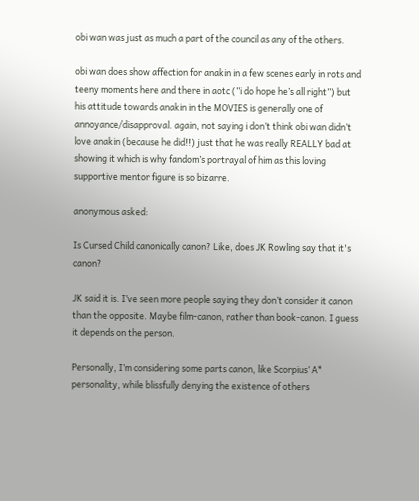obi wan was just as much a part of the council as any of the others.

obi wan does show affection for anakin in a few scenes early in rots and teeny moments here and there in aotc (”i do hope he’s all right”) but his attitude towards anakin in the MOVIES is generally one of annoyance/disapproval. again, not saying i don’t think obi wan didn’t love anakin (because he did!!) just that he was really REALLY bad at showing it which is why fandom’s portrayal of him as this loving supportive mentor figure is so bizarre.

anonymous asked:

Is Cursed Child canonically canon? Like, does JK Rowling say that it's canon?

JK said it is. I’ve seen more people saying they don’t consider it canon than the opposite. Maybe film-canon, rather than book-canon. I guess it depends on the person.

Personally, I’m considering some parts canon, like Scorpius’ A* personality, while blissfully denying the existence of others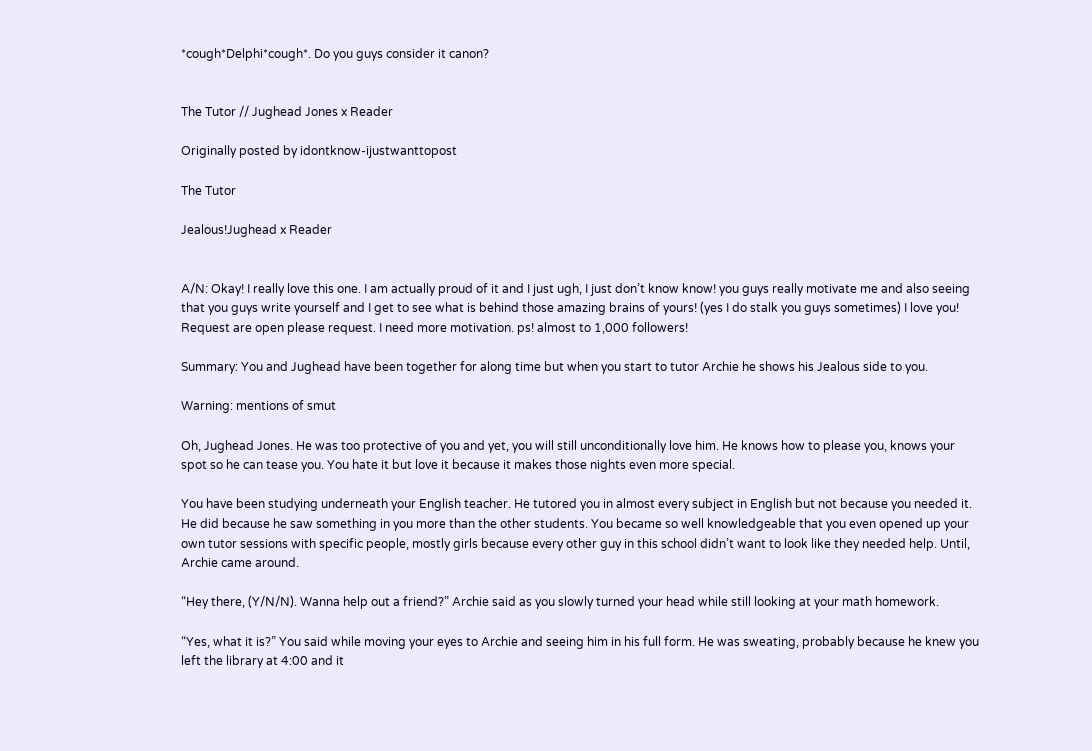*cough*Delphi*cough*. Do you guys consider it canon?


The Tutor // Jughead Jones x Reader

Originally posted by idontknow-ijustwanttopost

The Tutor

Jealous!Jughead x Reader


A/N: Okay! I really love this one. I am actually proud of it and I just ugh, I just don’t know know! you guys really motivate me and also seeing that you guys write yourself and I get to see what is behind those amazing brains of yours! (yes I do stalk you guys sometimes) I love you! Request are open please request. I need more motivation. ps! almost to 1,000 followers!

Summary: You and Jughead have been together for along time but when you start to tutor Archie he shows his Jealous side to you.

Warning: mentions of smut

Oh, Jughead Jones. He was too protective of you and yet, you will still unconditionally love him. He knows how to please you, knows your spot so he can tease you. You hate it but love it because it makes those nights even more special.

You have been studying underneath your English teacher. He tutored you in almost every subject in English but not because you needed it. He did because he saw something in you more than the other students. You became so well knowledgeable that you even opened up your own tutor sessions with specific people, mostly girls because every other guy in this school didn’t want to look like they needed help. Until, Archie came around.

“Hey there, (Y/N/N). Wanna help out a friend?” Archie said as you slowly turned your head while still looking at your math homework.

“Yes, what it is?” You said while moving your eyes to Archie and seeing him in his full form. He was sweating, probably because he knew you left the library at 4:00 and it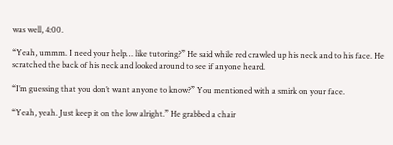was well, 4:00.

“Yeah, ummm. I need your help… like tutoring?” He said while red crawled up his neck and to his face. He scratched the back of his neck and looked around to see if anyone heard.

“I’m guessing that you don’t want anyone to know?” You mentioned with a smirk on your face.

“Yeah, yeah. Just keep it on the low alright.” He grabbed a chair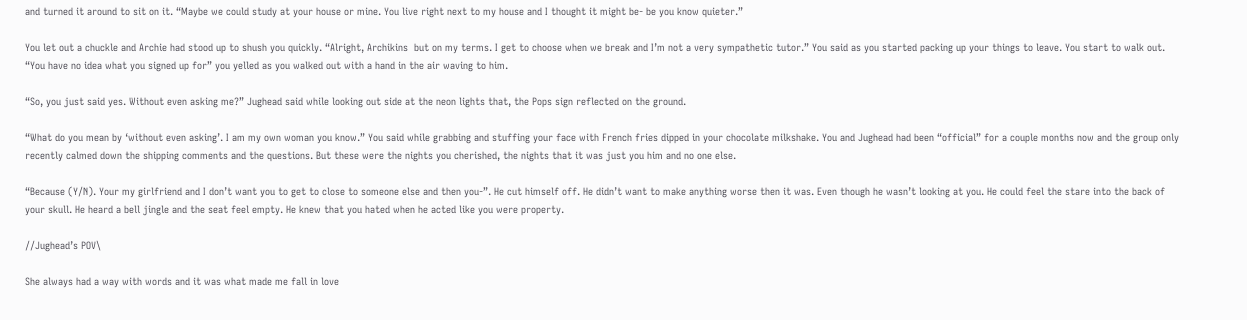and turned it around to sit on it. “Maybe we could study at your house or mine. You live right next to my house and I thought it might be- be you know quieter.”

You let out a chuckle and Archie had stood up to shush you quickly. “Alright, Archikins  but on my terms. I get to choose when we break and I’m not a very sympathetic tutor.” You said as you started packing up your things to leave. You start to walk out. “You have no idea what you signed up for” you yelled as you walked out with a hand in the air waving to him.

“So, you just said yes. Without even asking me?” Jughead said while looking out side at the neon lights that, the Pops sign reflected on the ground.

“What do you mean by ‘without even asking’. I am my own woman you know.” You said while grabbing and stuffing your face with French fries dipped in your chocolate milkshake. You and Jughead had been “official” for a couple months now and the group only recently calmed down the shipping comments and the questions. But these were the nights you cherished, the nights that it was just you him and no one else.

“Because (Y/N). Your my girlfriend and I don’t want you to get to close to someone else and then you-”. He cut himself off. He didn’t want to make anything worse then it was. Even though he wasn’t looking at you. He could feel the stare into the back of your skull. He heard a bell jingle and the seat feel empty. He knew that you hated when he acted like you were property.

//Jughead’s POV\

She always had a way with words and it was what made me fall in love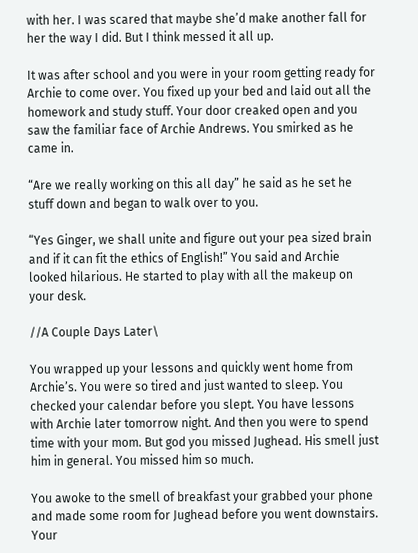with her. I was scared that maybe she’d make another fall for her the way I did. But I think messed it all up.

It was after school and you were in your room getting ready for Archie to come over. You fixed up your bed and laid out all the homework and study stuff. Your door creaked open and you saw the familiar face of Archie Andrews. You smirked as he came in.

“Are we really working on this all day” he said as he set he stuff down and began to walk over to you.

“Yes Ginger, we shall unite and figure out your pea sized brain and if it can fit the ethics of English!” You said and Archie looked hilarious. He started to play with all the makeup on your desk.

//A Couple Days Later\

You wrapped up your lessons and quickly went home from Archie’s. You were so tired and just wanted to sleep. You checked your calendar before you slept. You have lessons with Archie later tomorrow night. And then you were to spend time with your mom. But god you missed Jughead. His smell just him in general. You missed him so much.

You awoke to the smell of breakfast your grabbed your phone and made some room for Jughead before you went downstairs. Your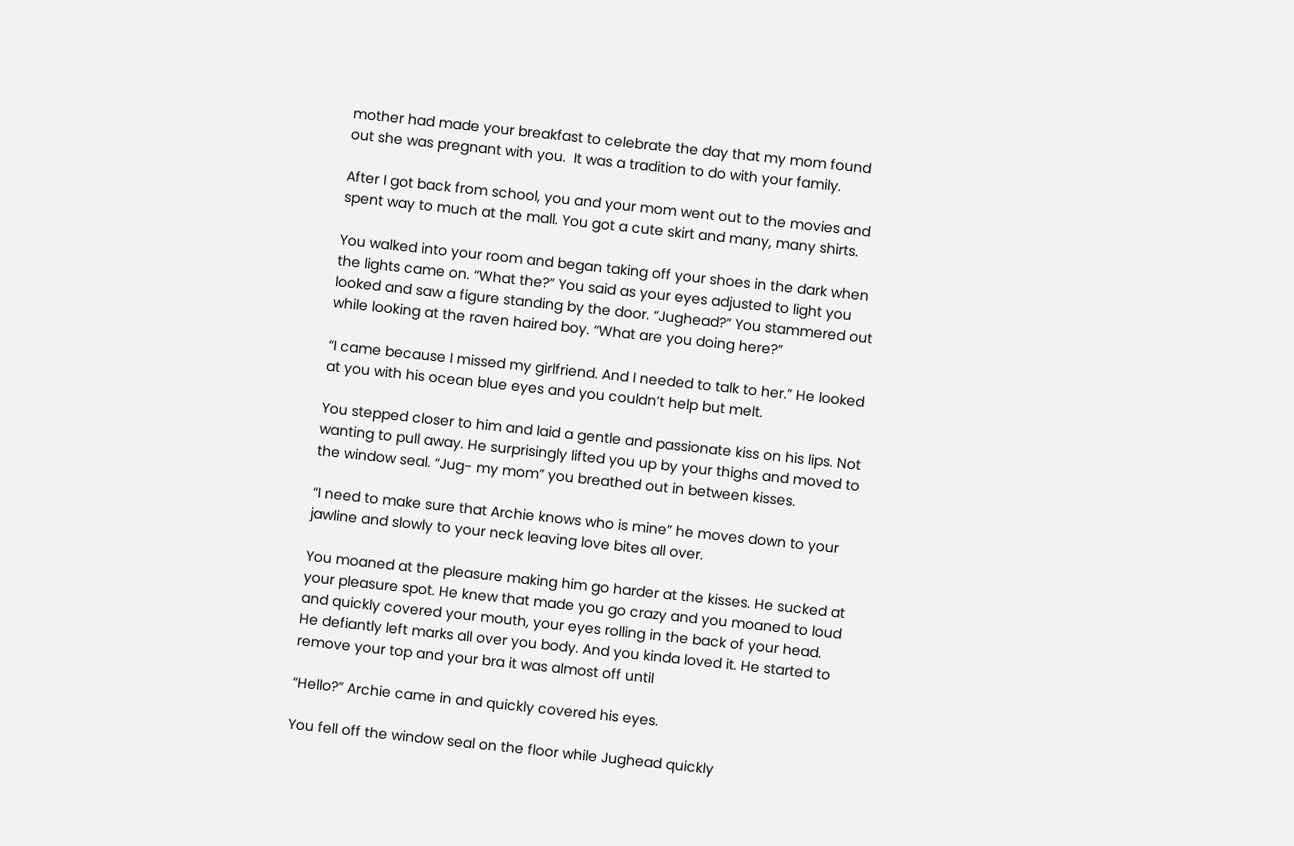mother had made your breakfast to celebrate the day that my mom found out she was pregnant with you.  It was a tradition to do with your family.

After I got back from school, you and your mom went out to the movies and spent way to much at the mall. You got a cute skirt and many, many shirts.

You walked into your room and began taking off your shoes in the dark when the lights came on. “What the?” You said as your eyes adjusted to light you looked and saw a figure standing by the door. “Jughead?” You stammered out while looking at the raven haired boy. “What are you doing here?”

“I came because I missed my girlfriend. And I needed to talk to her.” He looked at you with his ocean blue eyes and you couldn’t help but melt.

You stepped closer to him and laid a gentle and passionate kiss on his lips. Not wanting to pull away. He surprisingly lifted you up by your thighs and moved to the window seal. “Jug- my mom” you breathed out in between kisses.

“I need to make sure that Archie knows who is mine” he moves down to your jawline and slowly to your neck leaving love bites all over.

You moaned at the pleasure making him go harder at the kisses. He sucked at your pleasure spot. He knew that made you go crazy and you moaned to loud and quickly covered your mouth, your eyes rolling in the back of your head. He defiantly left marks all over you body. And you kinda loved it. He started to remove your top and your bra it was almost off until

“Hello?” Archie came in and quickly covered his eyes.

You fell off the window seal on the floor while Jughead quickly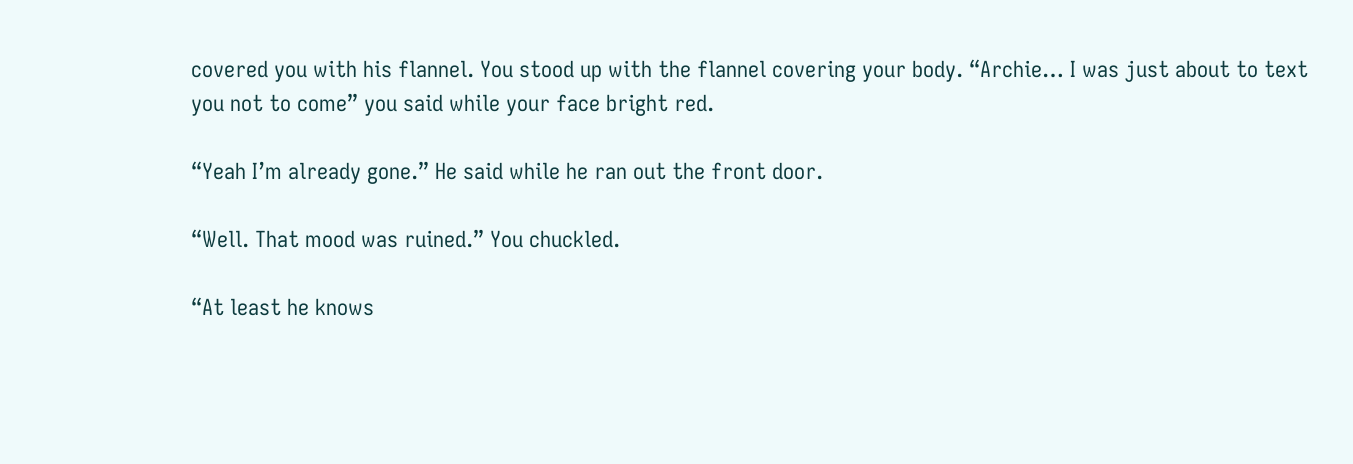covered you with his flannel. You stood up with the flannel covering your body. “Archie… I was just about to text you not to come” you said while your face bright red.

“Yeah I’m already gone.” He said while he ran out the front door.

“Well. That mood was ruined.” You chuckled.

“At least he knows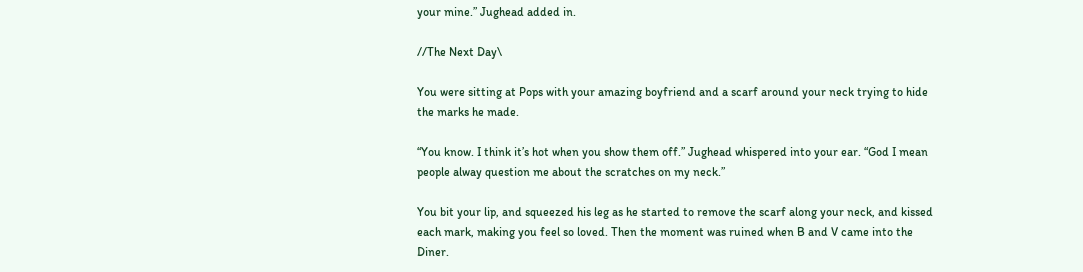your mine.” Jughead added in.

//The Next Day\

You were sitting at Pops with your amazing boyfriend and a scarf around your neck trying to hide the marks he made.

“You know. I think it’s hot when you show them off.” Jughead whispered into your ear. “God I mean people alway question me about the scratches on my neck.”

You bit your lip, and squeezed his leg as he started to remove the scarf along your neck, and kissed each mark, making you feel so loved. Then the moment was ruined when B and V came into the Diner.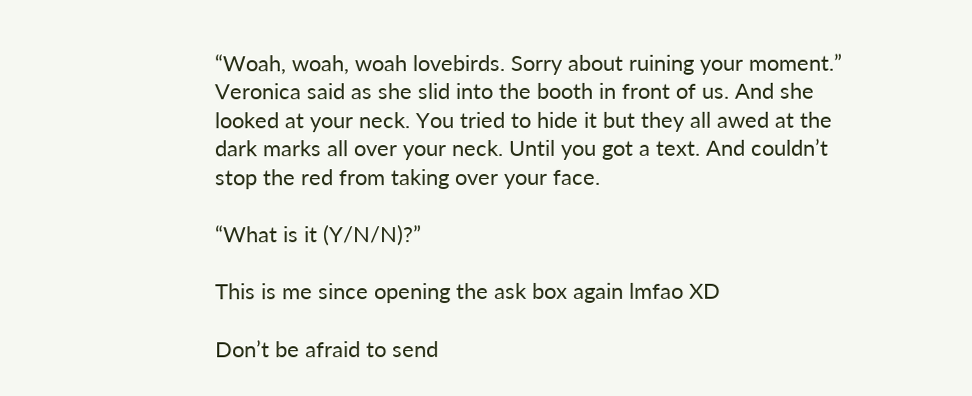“Woah, woah, woah lovebirds. Sorry about ruining your moment.” Veronica said as she slid into the booth in front of us. And she looked at your neck. You tried to hide it but they all awed at the dark marks all over your neck. Until you got a text. And couldn’t stop the red from taking over your face.

“What is it (Y/N/N)?”

This is me since opening the ask box again lmfao XD

Don’t be afraid to send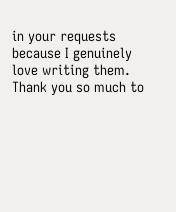in your requests because I genuinely love writing them. Thank you so much to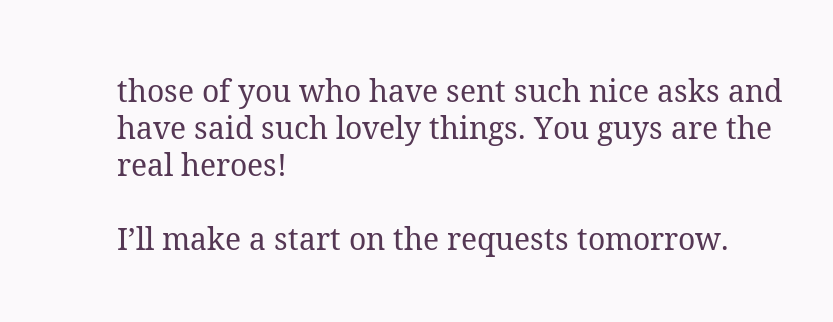those of you who have sent such nice asks and have said such lovely things. You guys are the real heroes!

I’ll make a start on the requests tomorrow.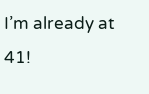I’m already at 41!